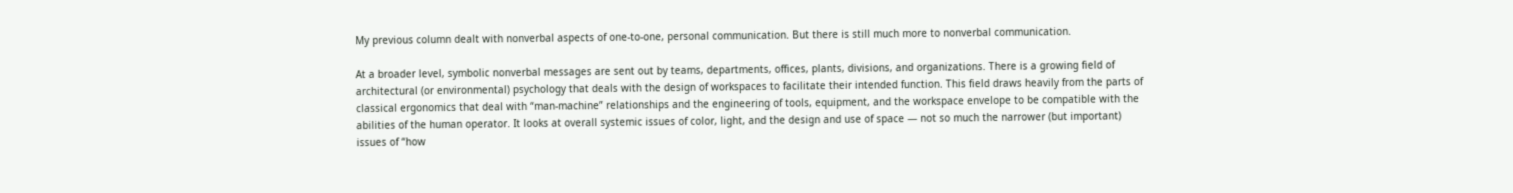My previous column dealt with nonverbal aspects of one-to-one, personal communication. But there is still much more to nonverbal communication.

At a broader level, symbolic nonverbal messages are sent out by teams, departments, offices, plants, divisions, and organizations. There is a growing field of architectural (or environmental) psychology that deals with the design of workspaces to facilitate their intended function. This field draws heavily from the parts of classical ergonomics that deal with “man-machine” relationships and the engineering of tools, equipment, and the workspace envelope to be compatible with the abilities of the human operator. It looks at overall systemic issues of color, light, and the design and use of space — not so much the narrower (but important) issues of “how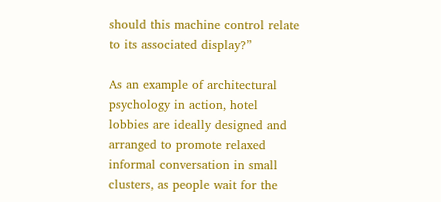should this machine control relate to its associated display?”

As an example of architectural psychology in action, hotel lobbies are ideally designed and arranged to promote relaxed informal conversation in small clusters, as people wait for the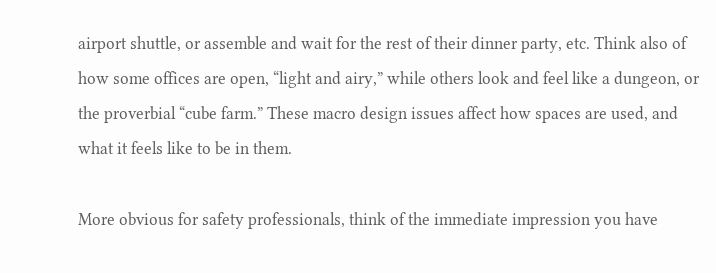airport shuttle, or assemble and wait for the rest of their dinner party, etc. Think also of how some offices are open, “light and airy,” while others look and feel like a dungeon, or the proverbial “cube farm.” These macro design issues affect how spaces are used, and what it feels like to be in them.

More obvious for safety professionals, think of the immediate impression you have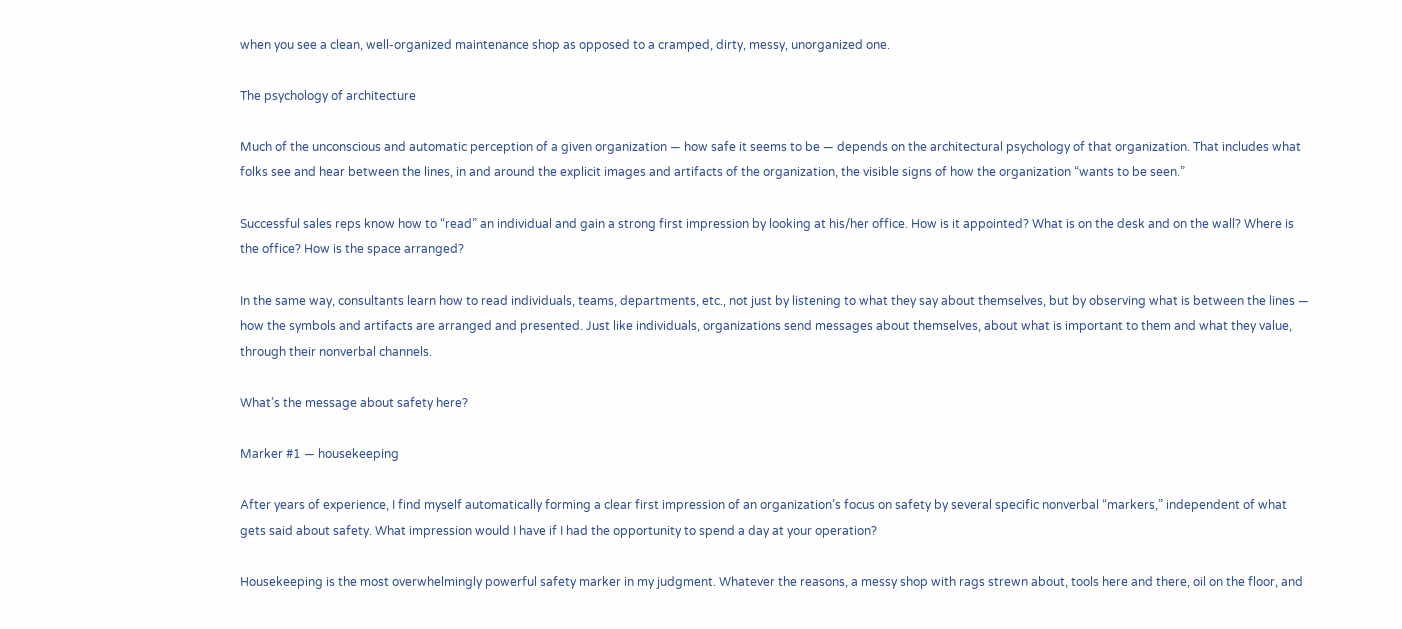when you see a clean, well-organized maintenance shop as opposed to a cramped, dirty, messy, unorganized one.

The psychology of architecture

Much of the unconscious and automatic perception of a given organization — how safe it seems to be — depends on the architectural psychology of that organization. That includes what folks see and hear between the lines, in and around the explicit images and artifacts of the organization, the visible signs of how the organization “wants to be seen.”

Successful sales reps know how to “read” an individual and gain a strong first impression by looking at his/her office. How is it appointed? What is on the desk and on the wall? Where is the office? How is the space arranged?

In the same way, consultants learn how to read individuals, teams, departments, etc., not just by listening to what they say about themselves, but by observing what is between the lines — how the symbols and artifacts are arranged and presented. Just like individuals, organizations send messages about themselves, about what is important to them and what they value, through their nonverbal channels.

What’s the message about safety here?

Marker #1 — housekeeping

After years of experience, I find myself automatically forming a clear first impression of an organization’s focus on safety by several specific nonverbal “markers,” independent of what gets said about safety. What impression would I have if I had the opportunity to spend a day at your operation?

Housekeeping is the most overwhelmingly powerful safety marker in my judgment. Whatever the reasons, a messy shop with rags strewn about, tools here and there, oil on the floor, and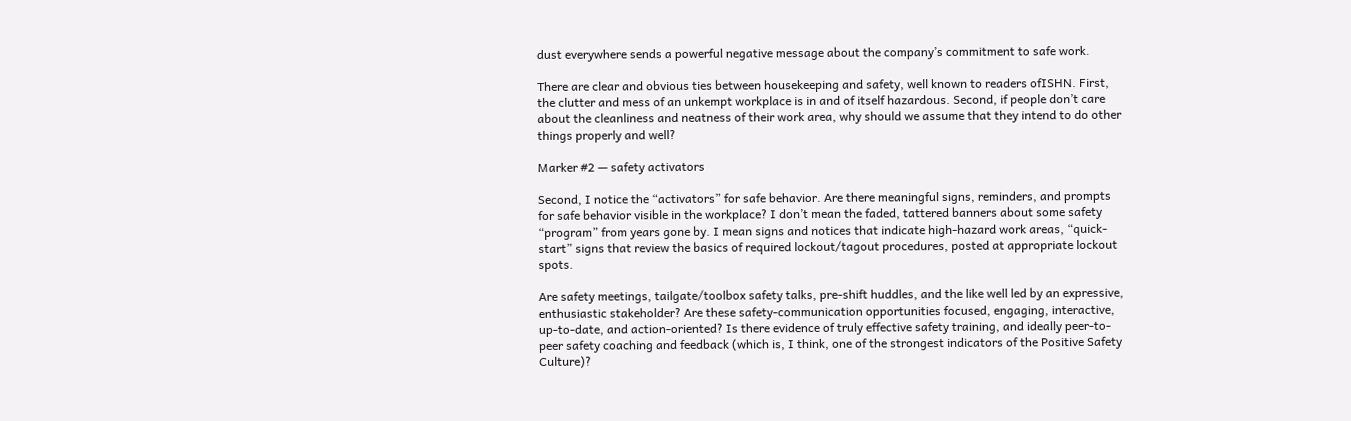dust everywhere sends a powerful negative message about the company’s commitment to safe work.

There are clear and obvious ties between housekeeping and safety, well known to readers ofISHN. First, the clutter and mess of an unkempt workplace is in and of itself hazardous. Second, if people don’t care about the cleanliness and neatness of their work area, why should we assume that they intend to do other things properly and well?

Marker #2 — safety activators

Second, I notice the “activators” for safe behavior. Are there meaningful signs, reminders, and prompts for safe behavior visible in the workplace? I don’t mean the faded, tattered banners about some safety “program” from years gone by. I mean signs and notices that indicate high-hazard work areas, “quick-start” signs that review the basics of required lockout/tagout procedures, posted at appropriate lockout spots.

Are safety meetings, tailgate/toolbox safety talks, pre-shift huddles, and the like well led by an expressive, enthusiastic stakeholder? Are these safety-communication opportunities focused, engaging, interactive, up-to-date, and action-oriented? Is there evidence of truly effective safety training, and ideally peer-to-peer safety coaching and feedback (which is, I think, one of the strongest indicators of the Positive Safety Culture)?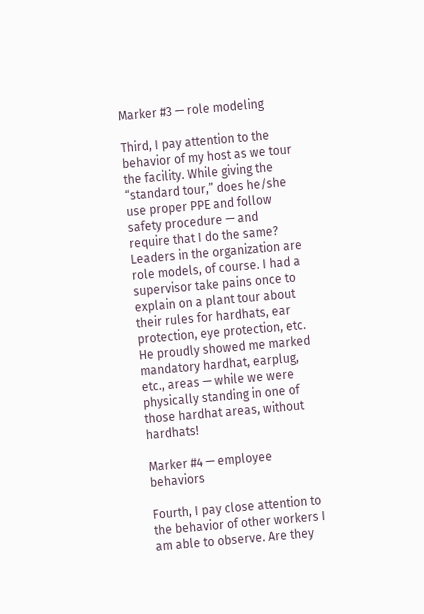Marker #3 — role modeling

Third, I pay attention to the behavior of my host as we tour the facility. While giving the “standard tour,” does he/she use proper PPE and follow safety procedure — and require that I do the same? Leaders in the organization are role models, of course. I had a supervisor take pains once to explain on a plant tour about their rules for hardhats, ear protection, eye protection, etc. He proudly showed me marked mandatory hardhat, earplug, etc., areas — while we were physically standing in one of those hardhat areas, without hardhats!

Marker #4 — employee behaviors

Fourth, I pay close attention to the behavior of other workers I am able to observe. Are they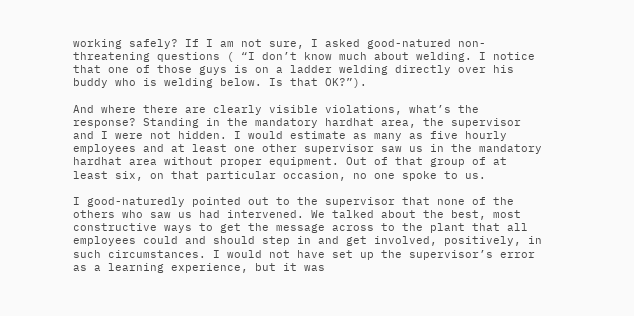working safely? If I am not sure, I asked good-natured non-threatening questions ( “I don’t know much about welding. I notice that one of those guys is on a ladder welding directly over his buddy who is welding below. Is that OK?”).

And where there are clearly visible violations, what’s the response? Standing in the mandatory hardhat area, the supervisor and I were not hidden. I would estimate as many as five hourly employees and at least one other supervisor saw us in the mandatory hardhat area without proper equipment. Out of that group of at least six, on that particular occasion, no one spoke to us.

I good-naturedly pointed out to the supervisor that none of the others who saw us had intervened. We talked about the best, most constructive ways to get the message across to the plant that all employees could and should step in and get involved, positively, in such circumstances. I would not have set up the supervisor’s error as a learning experience, but it was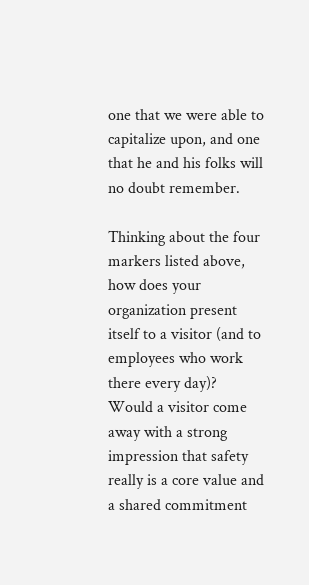one that we were able to capitalize upon, and one that he and his folks will no doubt remember.

Thinking about the four markers listed above, how does your organization present itself to a visitor (and to employees who work there every day)? Would a visitor come away with a strong impression that safety really is a core value and a shared commitment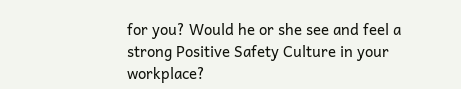for you? Would he or she see and feel a strong Positive Safety Culture in your workplace?